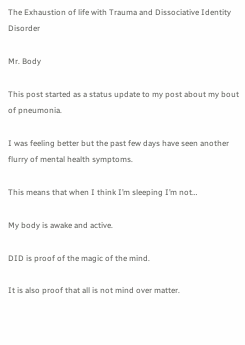The Exhaustion of life with Trauma and Dissociative Identity Disorder

Mr. Body

This post started as a status update to my post about my bout of pneumonia.

I was feeling better but the past few days have seen another flurry of mental health symptoms.

This means that when I think I’m sleeping I’m not…

My body is awake and active.

DID is proof of the magic of the mind.

It is also proof that all is not mind over matter.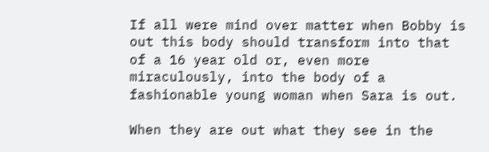If all were mind over matter when Bobby is out this body should transform into that of a 16 year old or, even more miraculously, into the body of a fashionable young woman when Sara is out.

When they are out what they see in the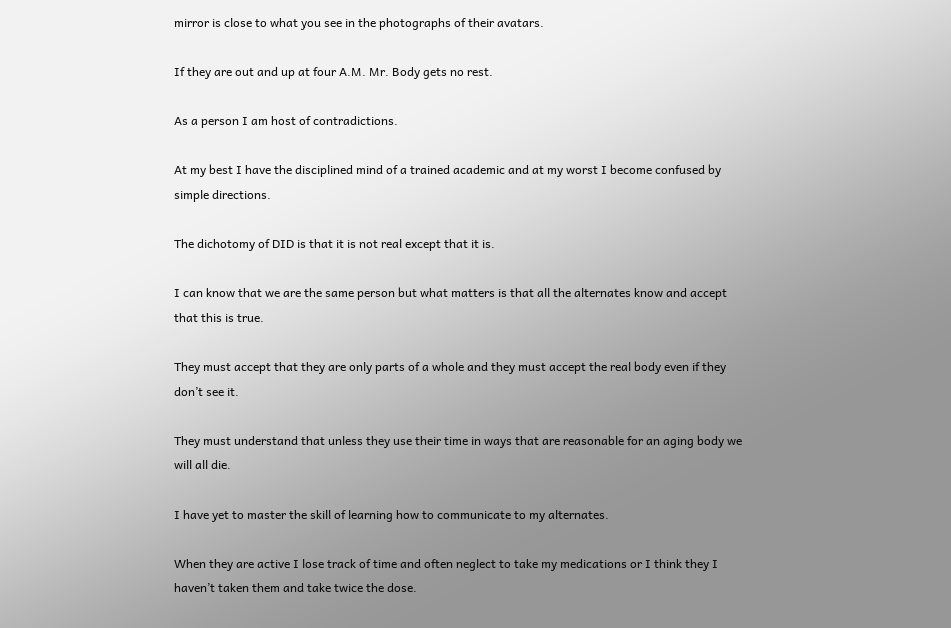mirror is close to what you see in the photographs of their avatars.

If they are out and up at four A.M. Mr. Body gets no rest.

As a person I am host of contradictions.

At my best I have the disciplined mind of a trained academic and at my worst I become confused by simple directions.

The dichotomy of DID is that it is not real except that it is.

I can know that we are the same person but what matters is that all the alternates know and accept that this is true.

They must accept that they are only parts of a whole and they must accept the real body even if they don’t see it.

They must understand that unless they use their time in ways that are reasonable for an aging body we will all die.

I have yet to master the skill of learning how to communicate to my alternates.

When they are active I lose track of time and often neglect to take my medications or I think they I haven’t taken them and take twice the dose.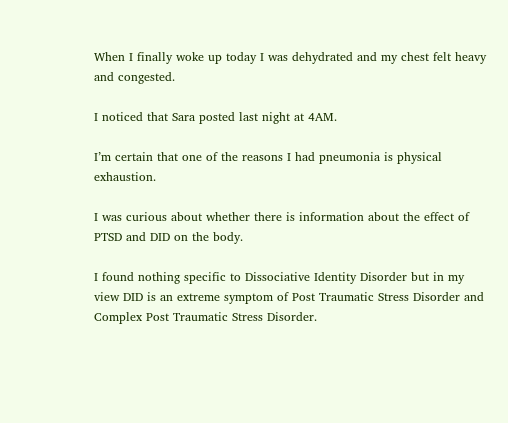When I finally woke up today I was dehydrated and my chest felt heavy and congested.

I noticed that Sara posted last night at 4AM.

I’m certain that one of the reasons I had pneumonia is physical exhaustion.

I was curious about whether there is information about the effect of PTSD and DID on the body.

I found nothing specific to Dissociative Identity Disorder but in my view DID is an extreme symptom of Post Traumatic Stress Disorder and Complex Post Traumatic Stress Disorder.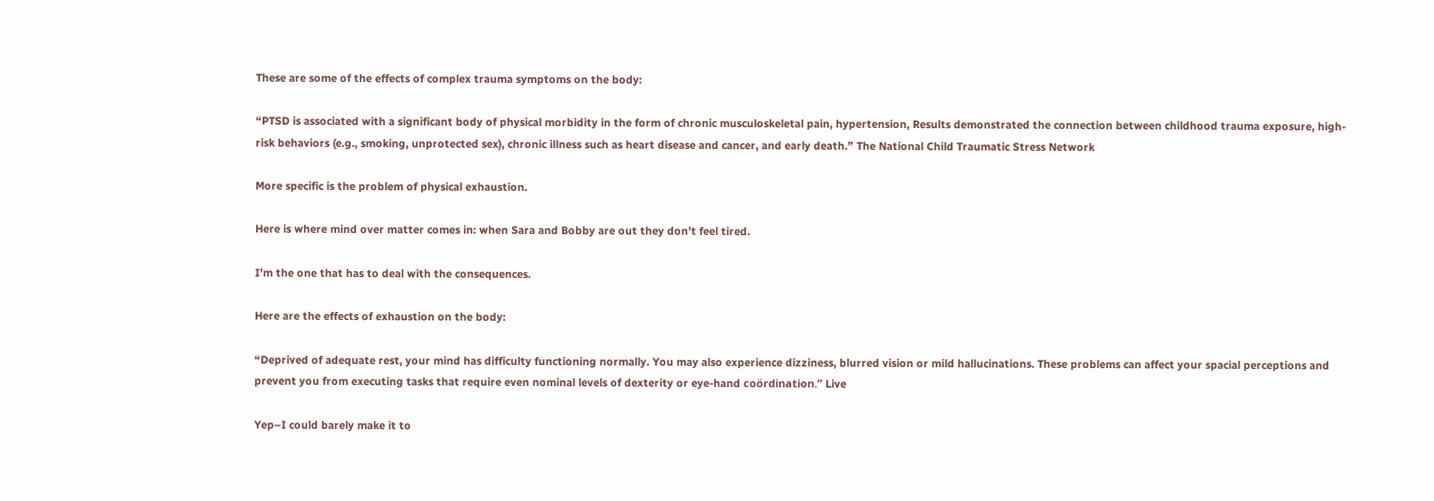These are some of the effects of complex trauma symptoms on the body:

“PTSD is associated with a significant body of physical morbidity in the form of chronic musculoskeletal pain, hypertension, Results demonstrated the connection between childhood trauma exposure, high-risk behaviors (e.g., smoking, unprotected sex), chronic illness such as heart disease and cancer, and early death.” The National Child Traumatic Stress Network

More specific is the problem of physical exhaustion.

Here is where mind over matter comes in: when Sara and Bobby are out they don’t feel tired.

I’m the one that has to deal with the consequences.

Here are the effects of exhaustion on the body:

“Deprived of adequate rest, your mind has difficulty functioning normally. You may also experience dizziness, blurred vision or mild hallucinations. These problems can affect your spacial perceptions and prevent you from executing tasks that require even nominal levels of dexterity or eye-hand coördination.” Live

Yep–I could barely make it to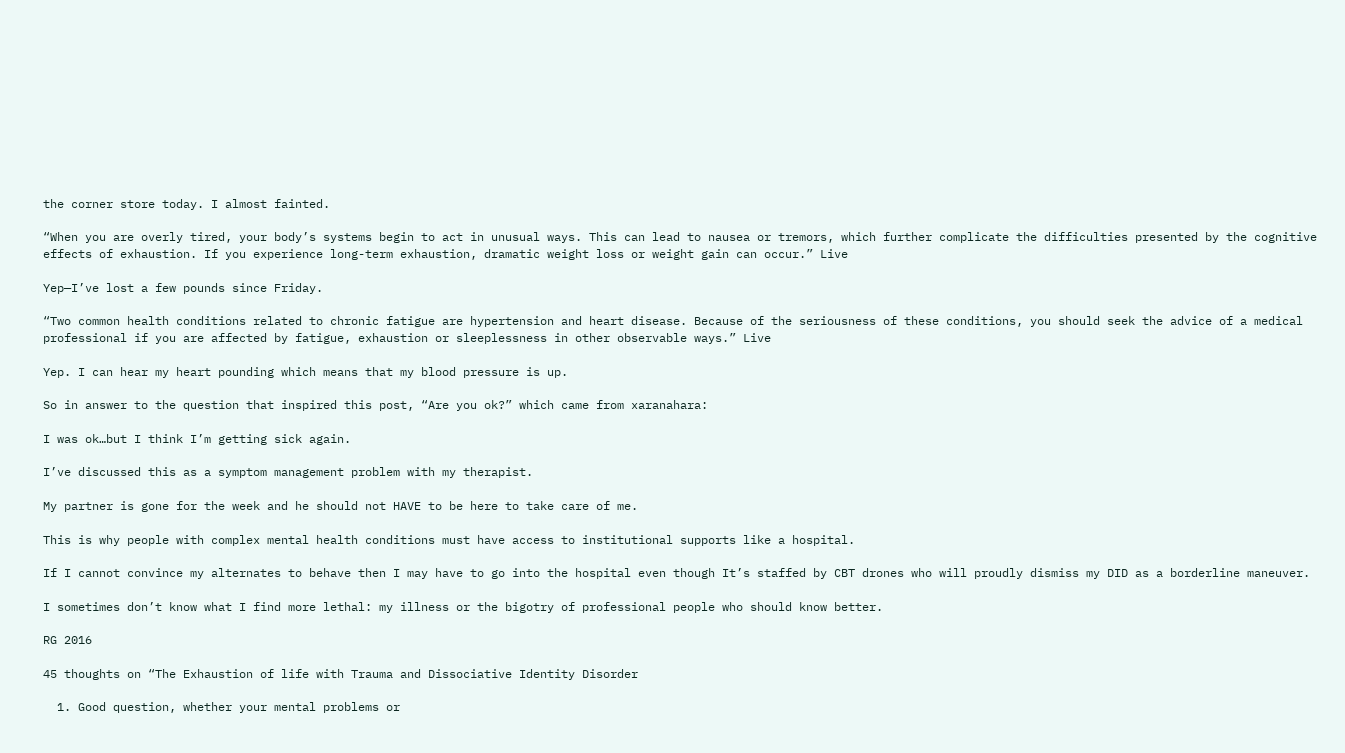the corner store today. I almost fainted.

“When you are overly tired, your body’s systems begin to act in unusual ways. This can lead to nausea or tremors, which further complicate the difficulties presented by the cognitive effects of exhaustion. If you experience long-term exhaustion, dramatic weight loss or weight gain can occur.” Live

Yep—I’ve lost a few pounds since Friday.

“Two common health conditions related to chronic fatigue are hypertension and heart disease. Because of the seriousness of these conditions, you should seek the advice of a medical professional if you are affected by fatigue, exhaustion or sleeplessness in other observable ways.” Live

Yep. I can hear my heart pounding which means that my blood pressure is up.

So in answer to the question that inspired this post, “Are you ok?” which came from xaranahara:

I was ok…but I think I’m getting sick again.

I’ve discussed this as a symptom management problem with my therapist.

My partner is gone for the week and he should not HAVE to be here to take care of me.

This is why people with complex mental health conditions must have access to institutional supports like a hospital.

If I cannot convince my alternates to behave then I may have to go into the hospital even though It’s staffed by CBT drones who will proudly dismiss my DID as a borderline maneuver.

I sometimes don’t know what I find more lethal: my illness or the bigotry of professional people who should know better.

RG 2016

45 thoughts on “The Exhaustion of life with Trauma and Dissociative Identity Disorder

  1. Good question, whether your mental problems or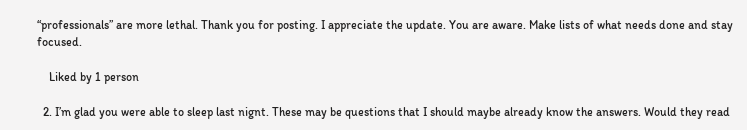“professionals” are more lethal. Thank you for posting. I appreciate the update. You are aware. Make lists of what needs done and stay focused.

    Liked by 1 person

  2. I’m glad you were able to sleep last nignt. These may be questions that I should maybe already know the answers. Would they read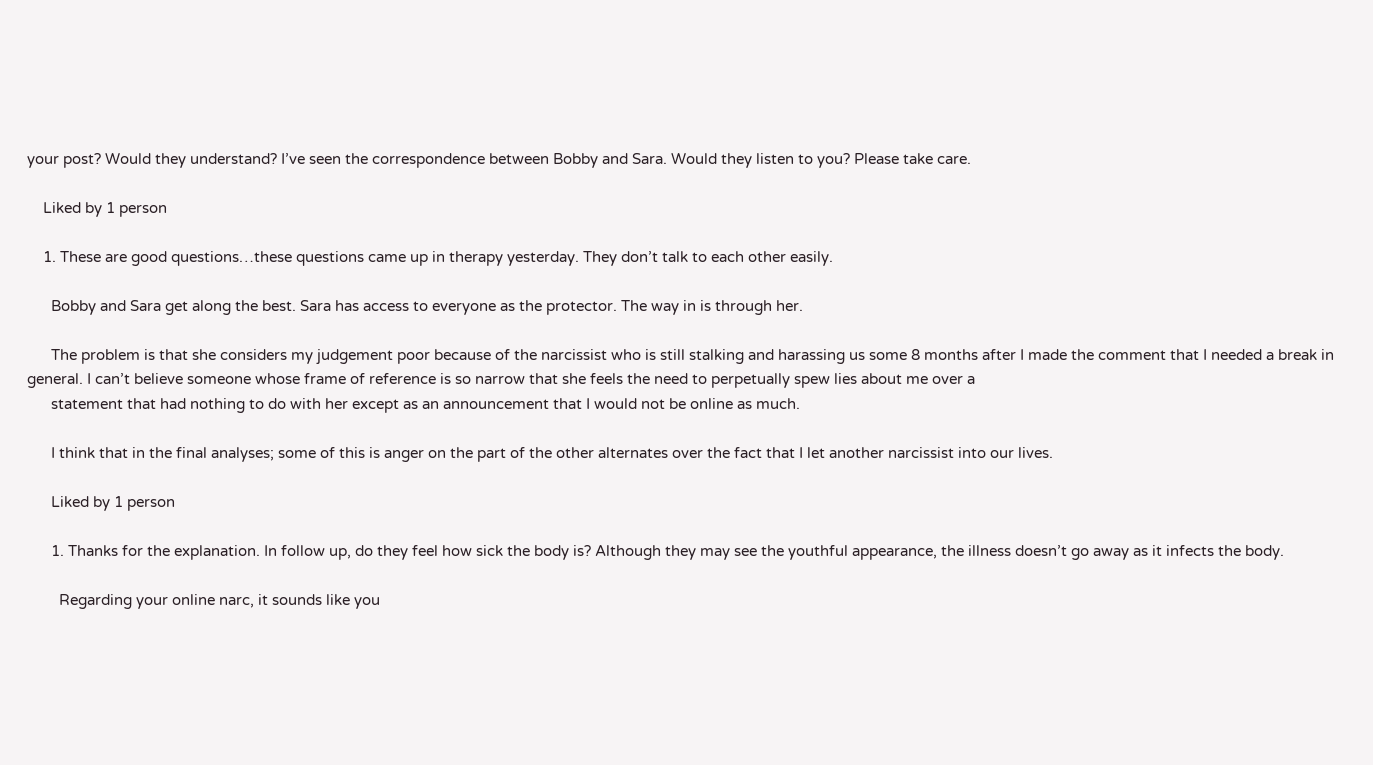your post? Would they understand? I’ve seen the correspondence between Bobby and Sara. Would they listen to you? Please take care.

    Liked by 1 person

    1. These are good questions…these questions came up in therapy yesterday. They don’t talk to each other easily.

      Bobby and Sara get along the best. Sara has access to everyone as the protector. The way in is through her.

      The problem is that she considers my judgement poor because of the narcissist who is still stalking and harassing us some 8 months after I made the comment that I needed a break in general. I can’t believe someone whose frame of reference is so narrow that she feels the need to perpetually spew lies about me over a
      statement that had nothing to do with her except as an announcement that I would not be online as much.

      I think that in the final analyses; some of this is anger on the part of the other alternates over the fact that I let another narcissist into our lives.

      Liked by 1 person

      1. Thanks for the explanation. In follow up, do they feel how sick the body is? Although they may see the youthful appearance, the illness doesn’t go away as it infects the body.

        Regarding your online narc, it sounds like you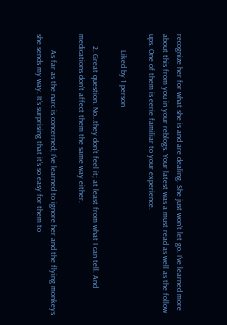recognize her for what she is and are dealing. She just won’t let go. I’ve learned more about this from you in your reblogs. Your latest was a must read as well as the follow ups. One of them is eerie familiar to your experience.

        Liked by 1 person

      2. Great question. No…they don’t feel it; at least from what I can tell. And medications don’t affect them the same way either.

        As far as the narc is concerned; I’ve learned to ignore her and the flying monkeys she sends my way. It’s surprising that it’s so easy for them to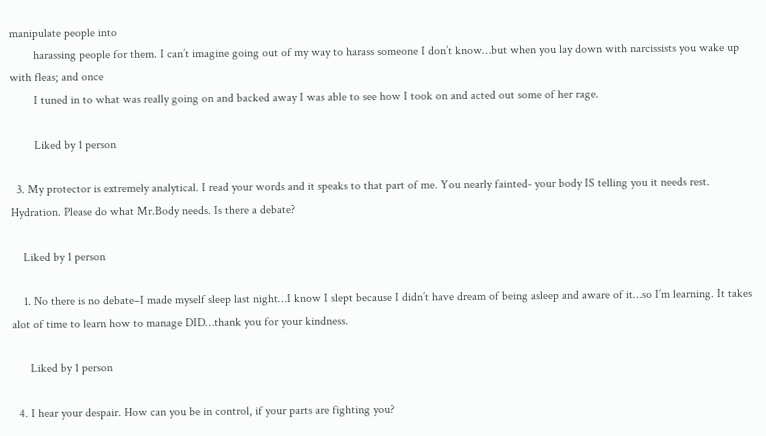manipulate people into
        harassing people for them. I can’t imagine going out of my way to harass someone I don’t know…but when you lay down with narcissists you wake up with fleas; and once
        I tuned in to what was really going on and backed away I was able to see how I took on and acted out some of her rage.

        Liked by 1 person

  3. My protector is extremely analytical. I read your words and it speaks to that part of me. You nearly fainted- your body IS telling you it needs rest. Hydration. Please do what Mr.Body needs. Is there a debate?

    Liked by 1 person

    1. No there is no debate–I made myself sleep last night…I know I slept because I didn’t have dream of being asleep and aware of it…so I’m learning. It takes alot of time to learn how to manage DID…thank you for your kindness.

      Liked by 1 person

  4. I hear your despair. How can you be in control, if your parts are fighting you?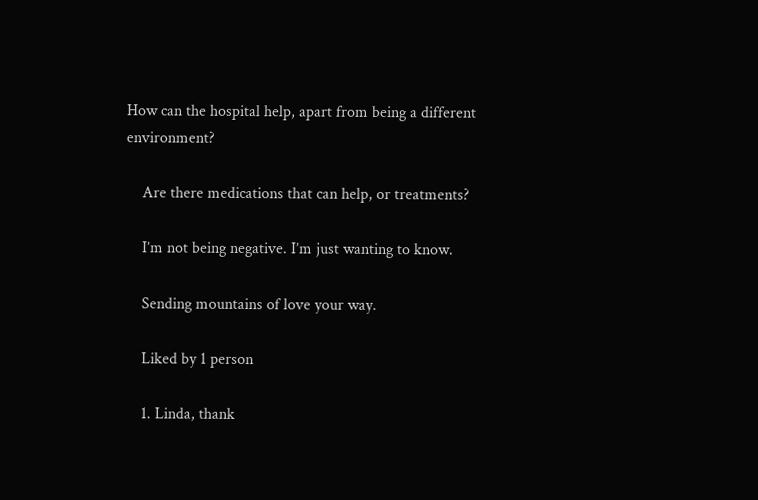How can the hospital help, apart from being a different environment?

    Are there medications that can help, or treatments?

    I’m not being negative. I’m just wanting to know.

    Sending mountains of love your way.

    Liked by 1 person

    1. Linda, thank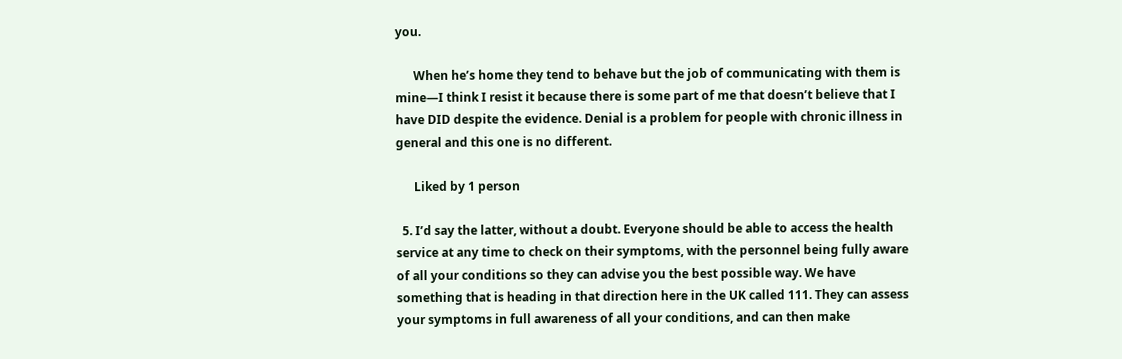you.

      When he’s home they tend to behave but the job of communicating with them is mine—I think I resist it because there is some part of me that doesn’t believe that I have DID despite the evidence. Denial is a problem for people with chronic illness in general and this one is no different.

      Liked by 1 person

  5. I’d say the latter, without a doubt. Everyone should be able to access the health service at any time to check on their symptoms, with the personnel being fully aware of all your conditions so they can advise you the best possible way. We have something that is heading in that direction here in the UK called 111. They can assess your symptoms in full awareness of all your conditions, and can then make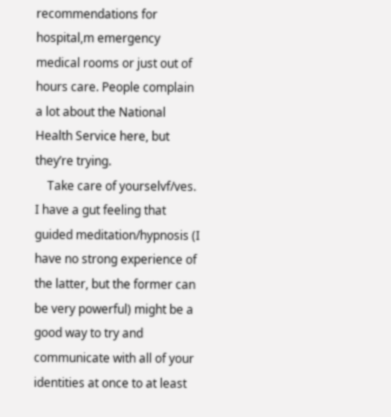recommendations for hospital,m emergency medical rooms or just out of hours care. People complain a lot about the National Health Service here, but they’re trying.
    Take care of yourselvf/ves. I have a gut feeling that guided meditation/hypnosis (I have no strong experience of the latter, but the former can be very powerful) might be a good way to try and communicate with all of your identities at once to at least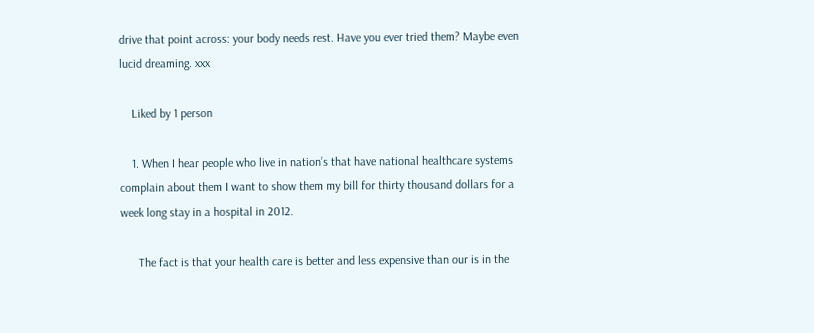drive that point across: your body needs rest. Have you ever tried them? Maybe even lucid dreaming. xxx

    Liked by 1 person

    1. When I hear people who live in nation’s that have national healthcare systems complain about them I want to show them my bill for thirty thousand dollars for a week long stay in a hospital in 2012.

      The fact is that your health care is better and less expensive than our is in the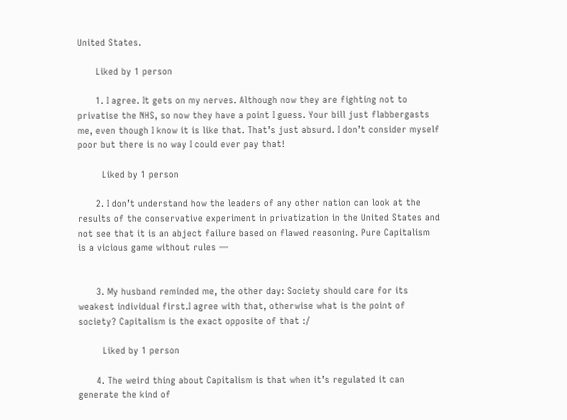United States.

      Liked by 1 person

      1. I agree. It gets on my nerves. Although now they are fighting not to privatise the NHS, so now they have a point I guess. Your bill just flabbergasts me, even though I know it is like that. That’s just absurd. I don’t consider myself poor but there is no way I could ever pay that!

        Liked by 1 person

      2. I don’t understand how the leaders of any other nation can look at the results of the conservative experiment in privatization in the United States and not see that it is an abject failure based on flawed reasoning. Pure Capitalism is a vicious game without rules —


      3. My husband reminded me, the other day: Society should care for its weakest individual first.I agree with that, otherwise what is the point of society? Capitalism is the exact opposite of that :/

        Liked by 1 person

      4. The weird thing about Capitalism is that when it’s regulated it can generate the kind of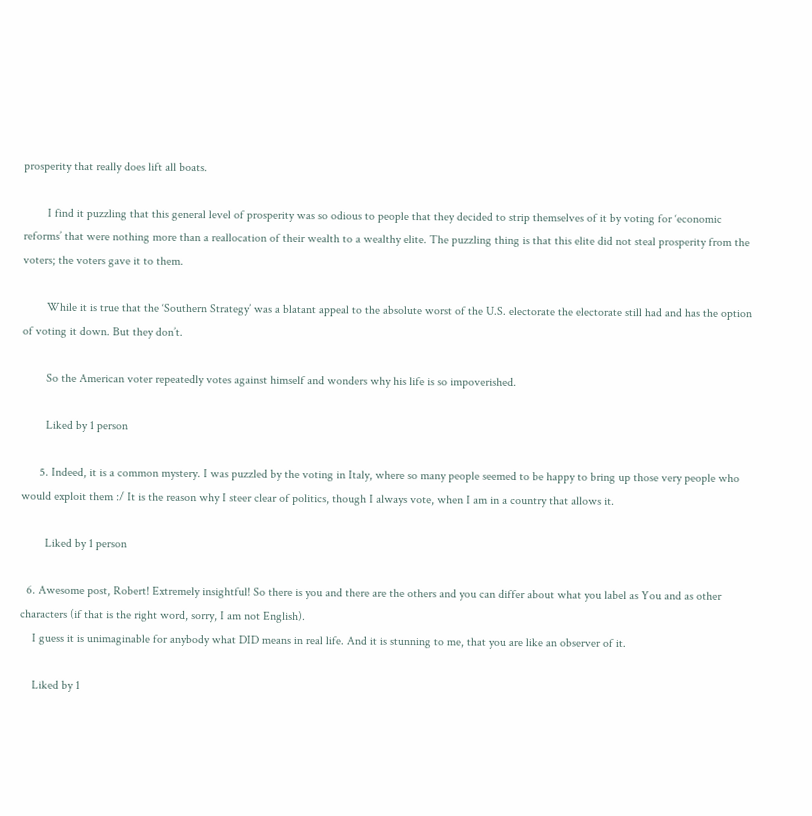prosperity that really does lift all boats.

        I find it puzzling that this general level of prosperity was so odious to people that they decided to strip themselves of it by voting for ‘economic reforms’ that were nothing more than a reallocation of their wealth to a wealthy elite. The puzzling thing is that this elite did not steal prosperity from the voters; the voters gave it to them.

        While it is true that the ‘Southern Strategy’ was a blatant appeal to the absolute worst of the U.S. electorate the electorate still had and has the option of voting it down. But they don’t.

        So the American voter repeatedly votes against himself and wonders why his life is so impoverished.

        Liked by 1 person

      5. Indeed, it is a common mystery. I was puzzled by the voting in Italy, where so many people seemed to be happy to bring up those very people who would exploit them :/ It is the reason why I steer clear of politics, though I always vote, when I am in a country that allows it.

        Liked by 1 person

  6. Awesome post, Robert! Extremely insightful! So there is you and there are the others and you can differ about what you label as You and as other characters (if that is the right word, sorry, I am not English).
    I guess it is unimaginable for anybody what DID means in real life. And it is stunning to me, that you are like an observer of it.

    Liked by 1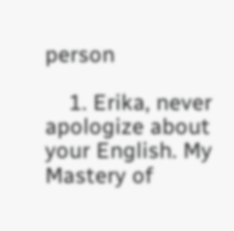person

    1. Erika, never apologize about your English. My Mastery of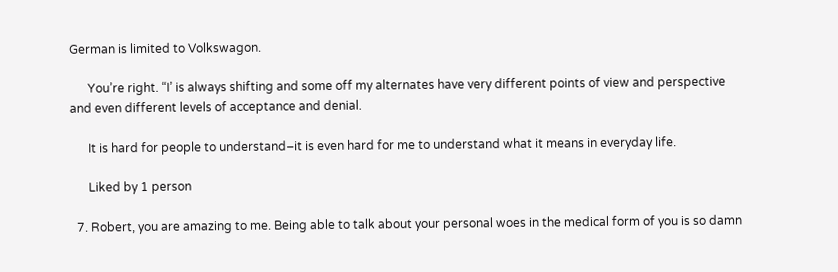German is limited to Volkswagon.

      You’re right. “I’ is always shifting and some off my alternates have very different points of view and perspective and even different levels of acceptance and denial.

      It is hard for people to understand–it is even hard for me to understand what it means in everyday life.

      Liked by 1 person

  7. Robert, you are amazing to me. Being able to talk about your personal woes in the medical form of you is so damn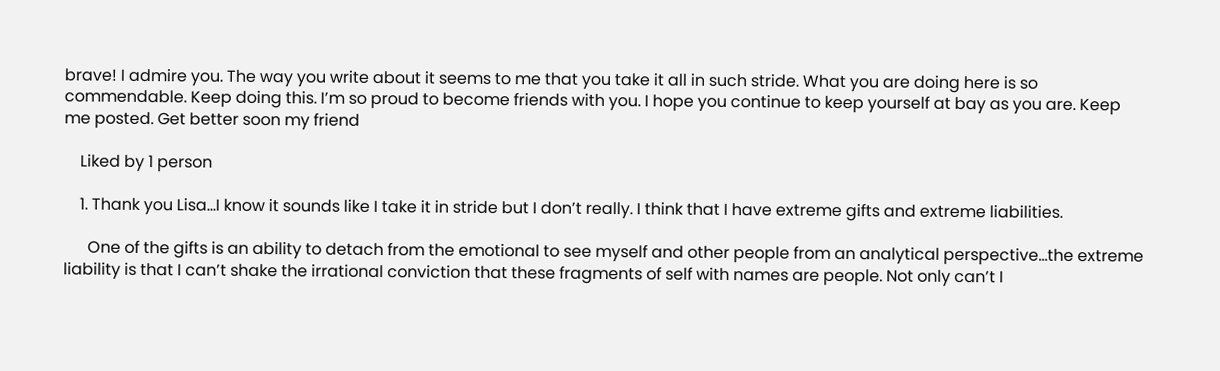brave! I admire you. The way you write about it seems to me that you take it all in such stride. What you are doing here is so commendable. Keep doing this. I’m so proud to become friends with you. I hope you continue to keep yourself at bay as you are. Keep me posted. Get better soon my friend

    Liked by 1 person

    1. Thank you Lisa…I know it sounds like I take it in stride but I don’t really. I think that I have extreme gifts and extreme liabilities.

      One of the gifts is an ability to detach from the emotional to see myself and other people from an analytical perspective…the extreme liability is that I can’t shake the irrational conviction that these fragments of self with names are people. Not only can’t I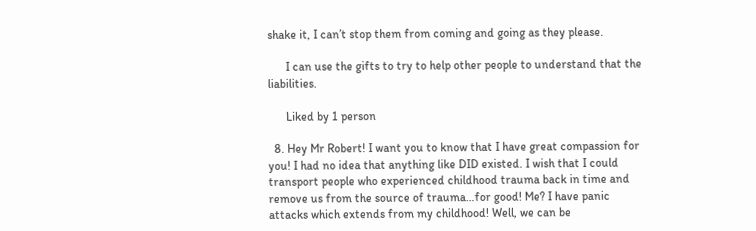shake it, I can’t stop them from coming and going as they please.

      I can use the gifts to try to help other people to understand that the liabilities.

      Liked by 1 person

  8. Hey Mr Robert! I want you to know that I have great compassion for you! I had no idea that anything like DID existed. I wish that I could transport people who experienced childhood trauma back in time and remove us from the source of trauma…for good! Me? I have panic attacks which extends from my childhood! Well, we can be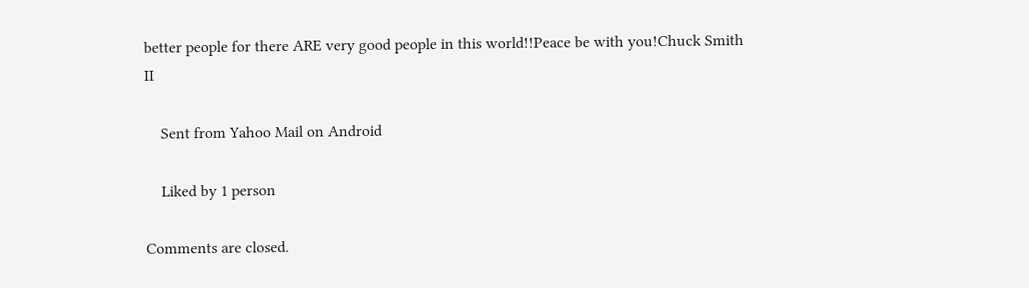better people for there ARE very good people in this world!!Peace be with you!Chuck Smith II

    Sent from Yahoo Mail on Android

    Liked by 1 person

Comments are closed.